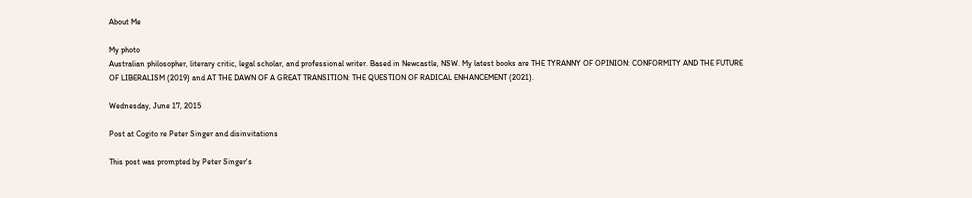About Me

My photo
Australian philosopher, literary critic, legal scholar, and professional writer. Based in Newcastle, NSW. My latest books are THE TYRANNY OF OPINION: CONFORMITY AND THE FUTURE OF LIBERALISM (2019) and AT THE DAWN OF A GREAT TRANSITION: THE QUESTION OF RADICAL ENHANCEMENT (2021).

Wednesday, June 17, 2015

Post at Cogito re Peter Singer and disinvitations

This post was prompted by Peter Singer's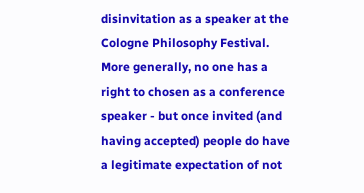disinvitation as a speaker at the Cologne Philosophy Festival. More generally, no one has a right to chosen as a conference speaker - but once invited (and having accepted) people do have a legitimate expectation of not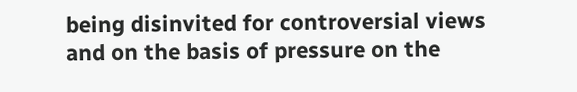being disinvited for controversial views and on the basis of pressure on the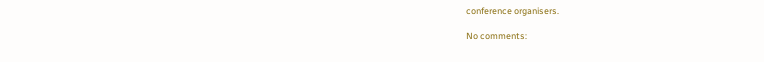conference organisers.

No comments: